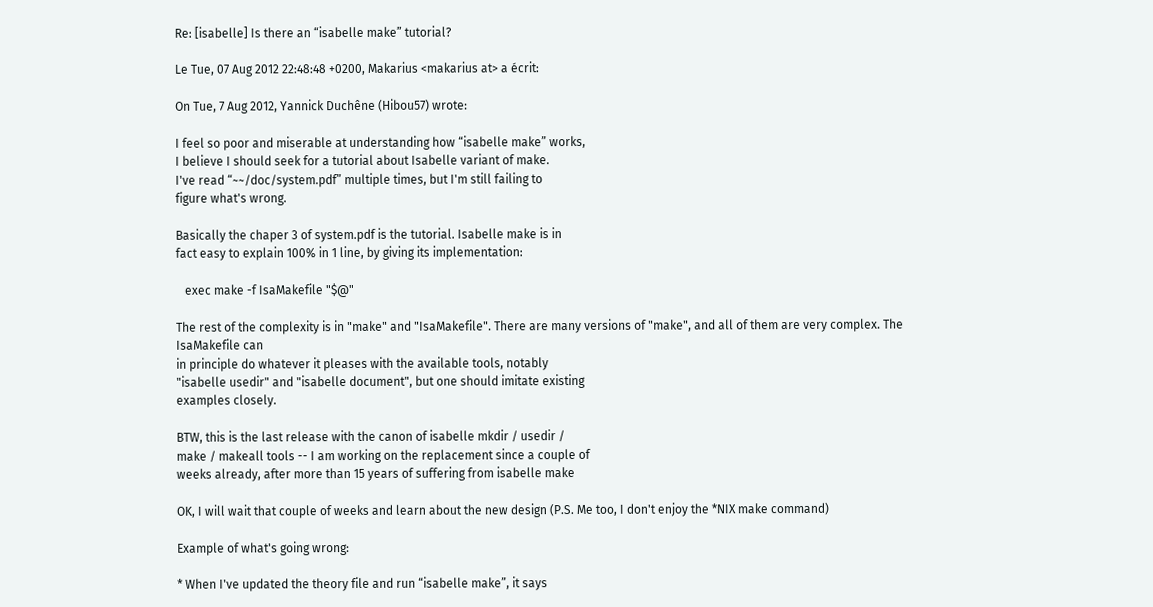Re: [isabelle] Is there an “isabelle make” tutorial?

Le Tue, 07 Aug 2012 22:48:48 +0200, Makarius <makarius at> a écrit:

On Tue, 7 Aug 2012, Yannick Duchêne (Hibou57) wrote:

I feel so poor and miserable at understanding how “isabelle make” works,
I believe I should seek for a tutorial about Isabelle variant of make.
I've read “~~/doc/system.pdf” multiple times, but I'm still failing to
figure what's wrong.

Basically the chaper 3 of system.pdf is the tutorial. Isabelle make is in
fact easy to explain 100% in 1 line, by giving its implementation:

   exec make -f IsaMakefile "$@"

The rest of the complexity is in "make" and "IsaMakefile". There are many versions of "make", and all of them are very complex. The IsaMakefile can
in principle do whatever it pleases with the available tools, notably
"isabelle usedir" and "isabelle document", but one should imitate existing
examples closely.

BTW, this is the last release with the canon of isabelle mkdir / usedir /
make / makeall tools -- I am working on the replacement since a couple of
weeks already, after more than 15 years of suffering from isabelle make

OK, I will wait that couple of weeks and learn about the new design (P.S. Me too, I don't enjoy the *NIX make command)

Example of what's going wrong:

* When I've updated the theory file and run “isabelle make”, it says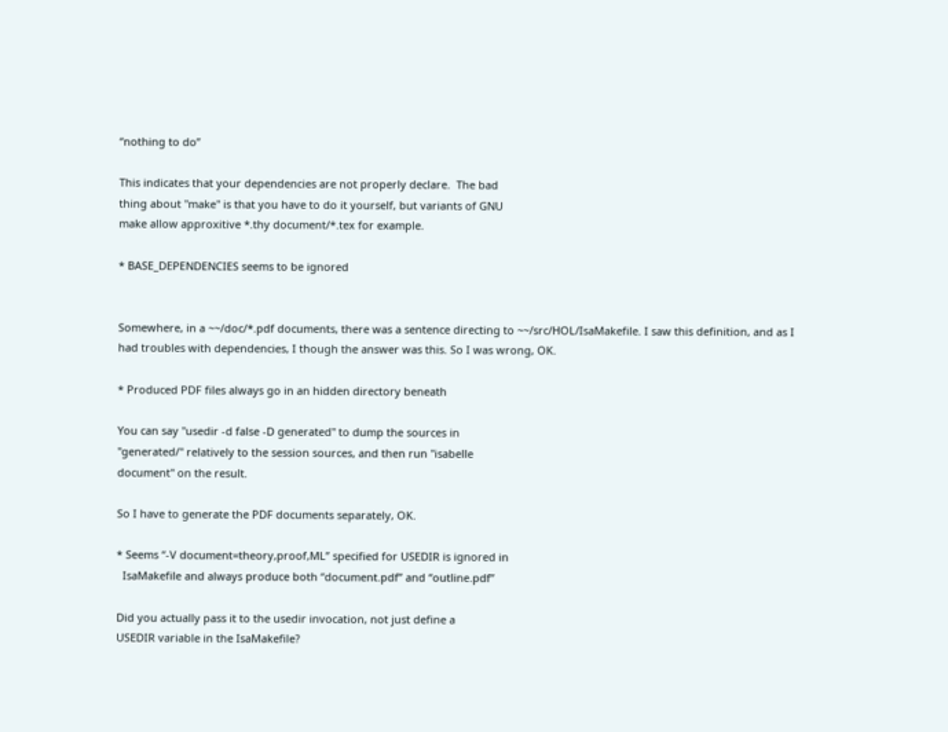“nothing to do”

This indicates that your dependencies are not properly declare.  The bad
thing about "make" is that you have to do it yourself, but variants of GNU
make allow approxitive *.thy document/*.tex for example.

* BASE_DEPENDENCIES seems to be ignored


Somewhere, in a ~~/doc/*.pdf documents, there was a sentence directing to ~~/src/HOL/IsaMakefile. I saw this definition, and as I had troubles with dependencies, I though the answer was this. So I was wrong, OK.

* Produced PDF files always go in an hidden directory beneath

You can say "usedir -d false -D generated" to dump the sources in
"generated/" relatively to the session sources, and then run "isabelle
document" on the result.

So I have to generate the PDF documents separately, OK.

* Seems “-V document=theory,proof,ML” specified for USEDIR is ignored in
  IsaMakefile and always produce both “document.pdf” and “outline.pdf”

Did you actually pass it to the usedir invocation, not just define a
USEDIR variable in the IsaMakefile?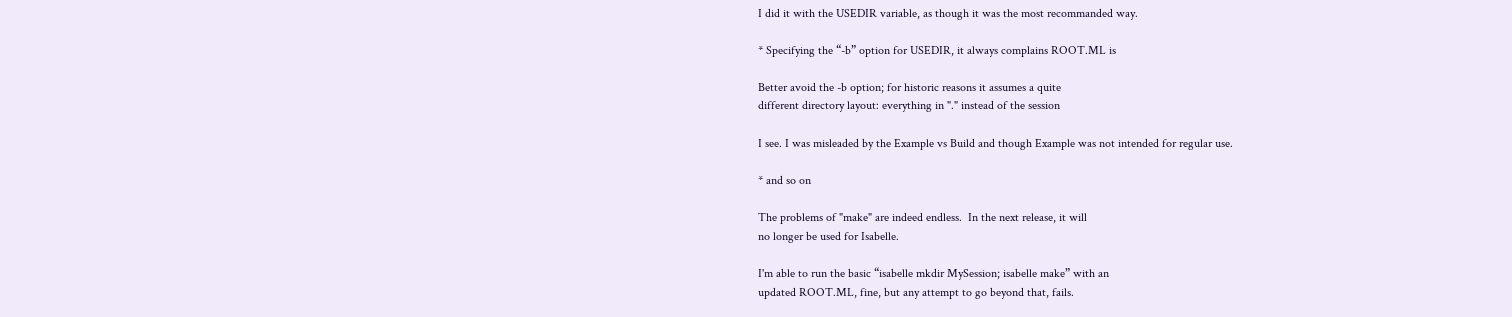I did it with the USEDIR variable, as though it was the most recommanded way.

* Specifying the “-b” option for USEDIR, it always complains ROOT.ML is

Better avoid the -b option; for historic reasons it assumes a quite
different directory layout: everything in "." instead of the session

I see. I was misleaded by the Example vs Build and though Example was not intended for regular use.

* and so on

The problems of "make" are indeed endless.  In the next release, it will
no longer be used for Isabelle.

I'm able to run the basic “isabelle mkdir MySession; isabelle make” with an
updated ROOT.ML, fine, but any attempt to go beyond that, fails.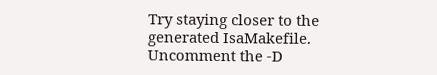Try staying closer to the generated IsaMakefile.  Uncomment the -D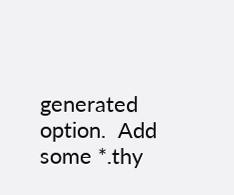generated option.  Add some *.thy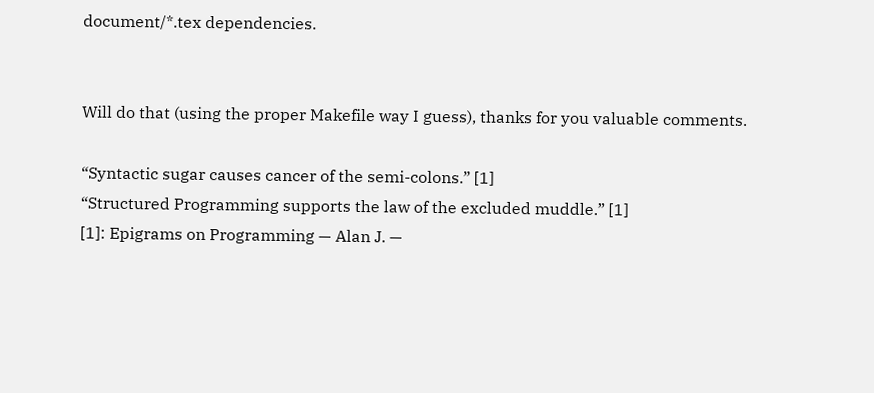document/*.tex dependencies.


Will do that (using the proper Makefile way I guess), thanks for you valuable comments.

“Syntactic sugar causes cancer of the semi-colons.” [1]
“Structured Programming supports the law of the excluded muddle.” [1]
[1]: Epigrams on Programming — Alan J. —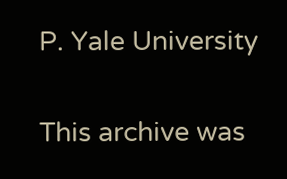P. Yale University

This archive was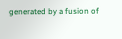generated by a fusion of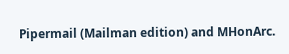Pipermail (Mailman edition) and MHonArc.